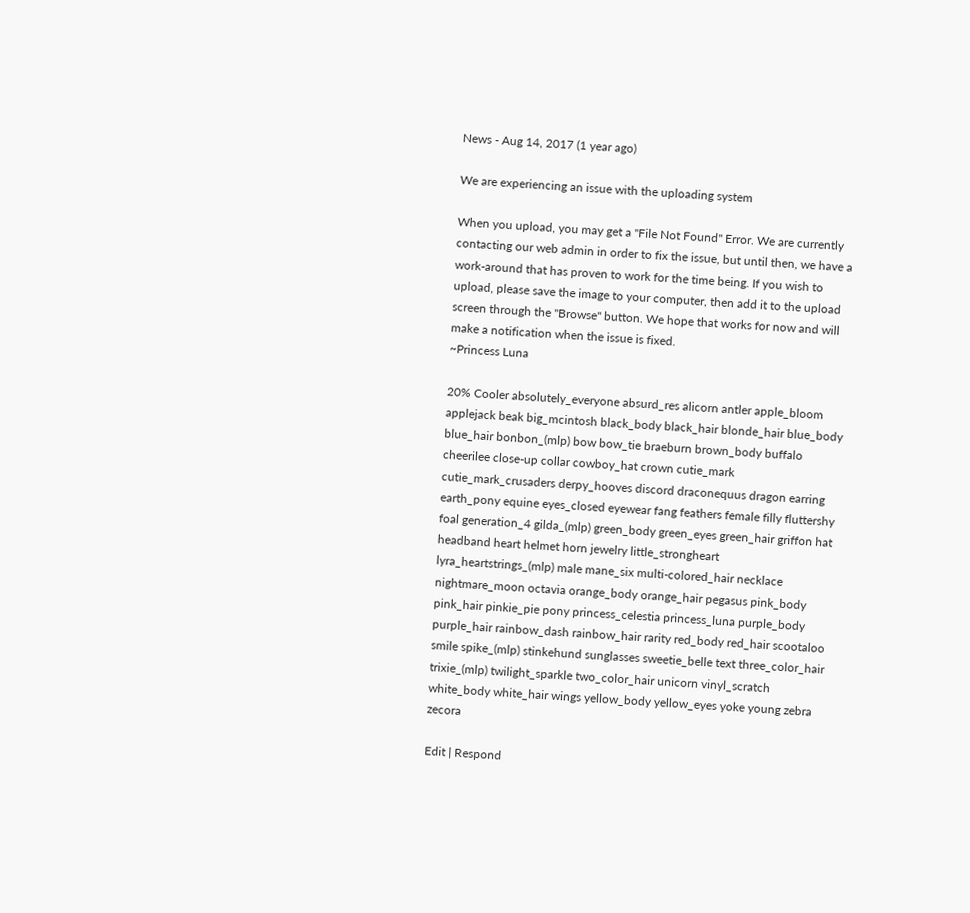News - Aug 14, 2017 (1 year ago)

We are experiencing an issue with the uploading system

When you upload, you may get a "File Not Found" Error. We are currently contacting our web admin in order to fix the issue, but until then, we have a work-around that has proven to work for the time being. If you wish to upload, please save the image to your computer, then add it to the upload screen through the "Browse" button. We hope that works for now and will make a notification when the issue is fixed.
~Princess Luna

20% Cooler absolutely_everyone absurd_res alicorn antler apple_bloom applejack beak big_mcintosh black_body black_hair blonde_hair blue_body blue_hair bonbon_(mlp) bow bow_tie braeburn brown_body buffalo cheerilee close-up collar cowboy_hat crown cutie_mark cutie_mark_crusaders derpy_hooves discord draconequus dragon earring earth_pony equine eyes_closed eyewear fang feathers female filly fluttershy foal generation_4 gilda_(mlp) green_body green_eyes green_hair griffon hat headband heart helmet horn jewelry little_strongheart lyra_heartstrings_(mlp) male mane_six multi-colored_hair necklace nightmare_moon octavia orange_body orange_hair pegasus pink_body pink_hair pinkie_pie pony princess_celestia princess_luna purple_body purple_hair rainbow_dash rainbow_hair rarity red_body red_hair scootaloo smile spike_(mlp) stinkehund sunglasses sweetie_belle text three_color_hair trixie_(mlp) twilight_sparkle two_color_hair unicorn vinyl_scratch white_body white_hair wings yellow_body yellow_eyes yoke young zebra zecora

Edit | Respond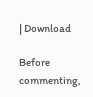| Download

Before commenting,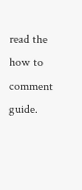read the how to comment guide.